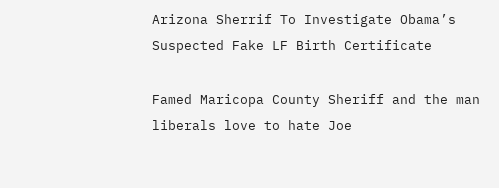Arizona Sherrif To Investigate Obama’s Suspected Fake LF Birth Certificate

Famed Maricopa County Sheriff and the man liberals love to hate Joe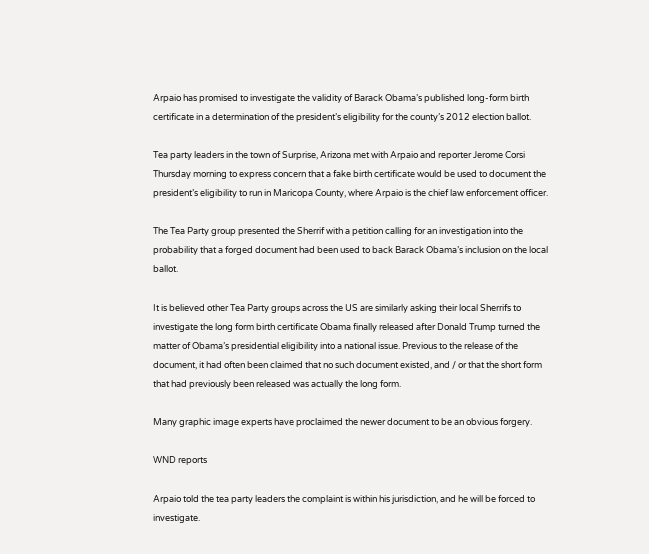Arpaio has promised to investigate the validity of Barack Obama’s published long-form birth certificate in a determination of the president’s eligibility for the county’s 2012 election ballot.

Tea party leaders in the town of Surprise, Arizona met with Arpaio and reporter Jerome Corsi Thursday morning to express concern that a fake birth certificate would be used to document the president’s eligibility to run in Maricopa County, where Arpaio is the chief law enforcement officer.

The Tea Party group presented the Sherrif with a petition calling for an investigation into the probability that a forged document had been used to back Barack Obama’s inclusion on the local ballot.

It is believed other Tea Party groups across the US are similarly asking their local Sherrifs to investigate the long form birth certificate Obama finally released after Donald Trump turned the matter of Obama’s presidential eligibility into a national issue. Previous to the release of the document, it had often been claimed that no such document existed, and / or that the short form that had previously been released was actually the long form.

Many graphic image experts have proclaimed the newer document to be an obvious forgery.

WND reports

Arpaio told the tea party leaders the complaint is within his jurisdiction, and he will be forced to investigate.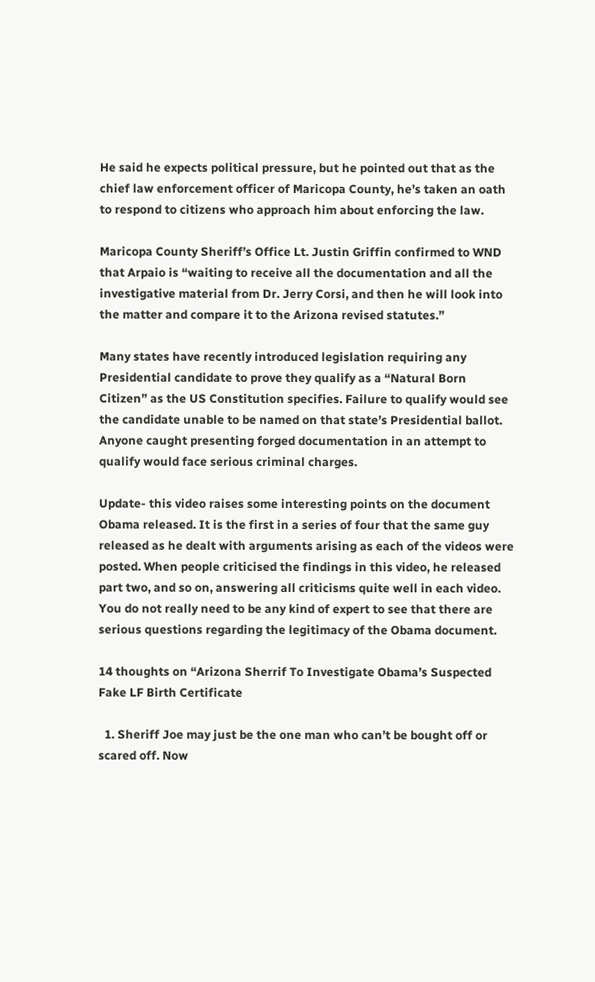He said he expects political pressure, but he pointed out that as the chief law enforcement officer of Maricopa County, he’s taken an oath to respond to citizens who approach him about enforcing the law.

Maricopa County Sheriff’s Office Lt. Justin Griffin confirmed to WND that Arpaio is “waiting to receive all the documentation and all the investigative material from Dr. Jerry Corsi, and then he will look into the matter and compare it to the Arizona revised statutes.”

Many states have recently introduced legislation requiring any Presidential candidate to prove they qualify as a “Natural Born Citizen” as the US Constitution specifies. Failure to qualify would see the candidate unable to be named on that state’s Presidential ballot. Anyone caught presenting forged documentation in an attempt to qualify would face serious criminal charges.

Update- this video raises some interesting points on the document Obama released. It is the first in a series of four that the same guy released as he dealt with arguments arising as each of the videos were posted. When people criticised the findings in this video, he released part two, and so on, answering all criticisms quite well in each video. You do not really need to be any kind of expert to see that there are serious questions regarding the legitimacy of the Obama document.

14 thoughts on “Arizona Sherrif To Investigate Obama’s Suspected Fake LF Birth Certificate

  1. Sheriff Joe may just be the one man who can’t be bought off or scared off. Now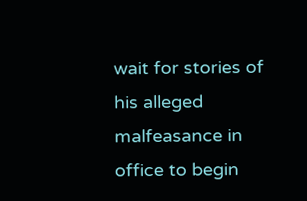wait for stories of his alleged malfeasance in office to begin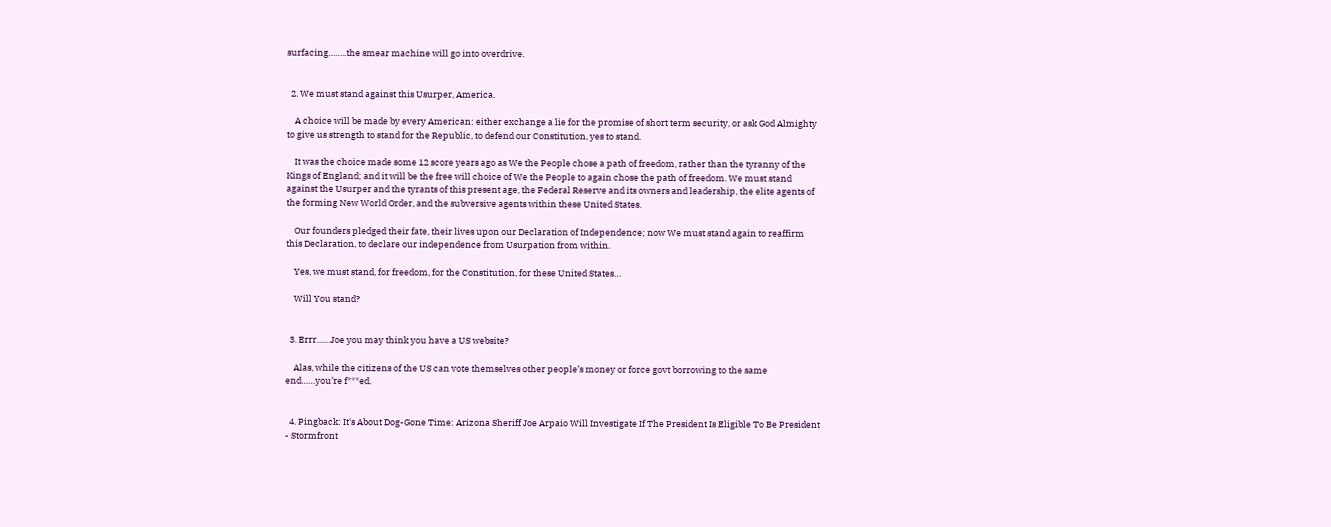surfacing……..the smear machine will go into overdrive.


  2. We must stand against this Usurper, America.

    A choice will be made by every American: either exchange a lie for the promise of short term security, or ask God Almighty to give us strength to stand for the Republic, to defend our Constitution, yes to stand.

    It was the choice made some 12 score years ago as We the People chose a path of freedom, rather than the tyranny of the Kings of England; and it will be the free will choice of We the People to again chose the path of freedom. We must stand against the Usurper and the tyrants of this present age, the Federal Reserve and its owners and leadership, the elite agents of the forming New World Order, and the subversive agents within these United States.

    Our founders pledged their fate, their lives upon our Declaration of Independence; now We must stand again to reaffirm this Declaration, to declare our independence from Usurpation from within.

    Yes, we must stand, for freedom, for the Constitution, for these United States…

    Will You stand?


  3. Errr……Joe you may think you have a US website?

    Alas, while the citizens of the US can vote themselves other people’s money or force govt borrowing to the same end……you’re f***ed.


  4. Pingback: It's About Dog-Gone Time: Arizona Sheriff Joe Arpaio Will Investigate If The President Is Eligible To Be President - Stormfront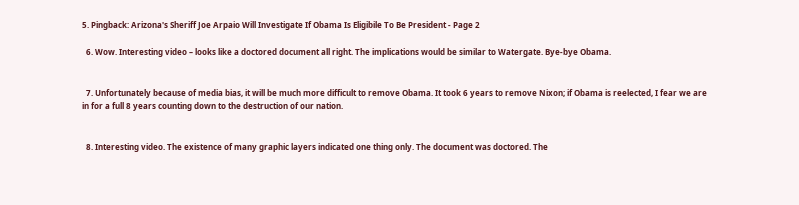5. Pingback: Arizona's Sheriff Joe Arpaio Will Investigate If Obama Is Eligibile To Be President - Page 2

  6. Wow. Interesting video – looks like a doctored document all right. The implications would be similar to Watergate. Bye-bye Obama.


  7. Unfortunately because of media bias, it will be much more difficult to remove Obama. It took 6 years to remove Nixon; if Obama is reelected, I fear we are in for a full 8 years counting down to the destruction of our nation.


  8. Interesting video. The existence of many graphic layers indicated one thing only. The document was doctored. The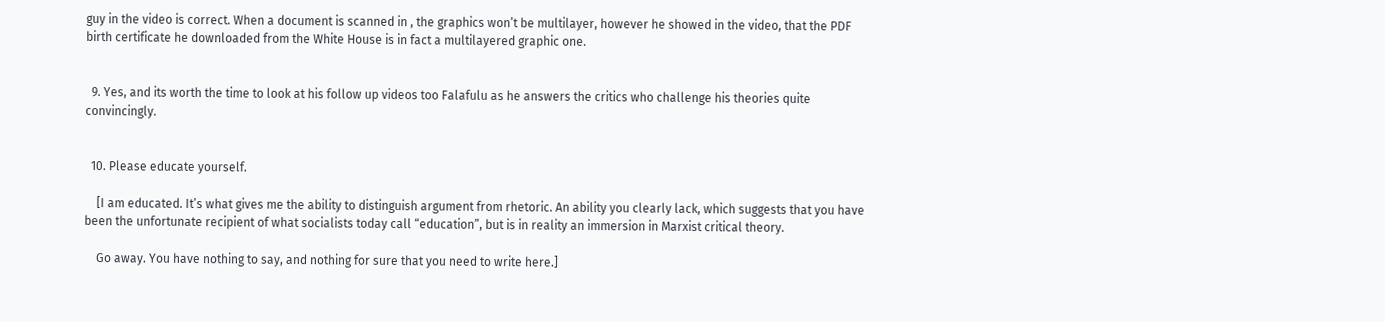guy in the video is correct. When a document is scanned in , the graphics won’t be multilayer, however he showed in the video, that the PDF birth certificate he downloaded from the White House is in fact a multilayered graphic one.


  9. Yes, and its worth the time to look at his follow up videos too Falafulu as he answers the critics who challenge his theories quite convincingly.


  10. Please educate yourself.

    [I am educated. It’s what gives me the ability to distinguish argument from rhetoric. An ability you clearly lack, which suggests that you have been the unfortunate recipient of what socialists today call “education”, but is in reality an immersion in Marxist critical theory.

    Go away. You have nothing to say, and nothing for sure that you need to write here.]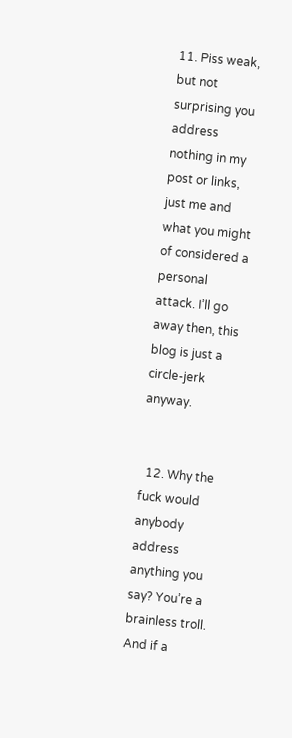11. Piss weak, but not surprising you address nothing in my post or links, just me and what you might of considered a personal attack. I’ll go away then, this blog is just a circle-jerk anyway.


  12. Why the fuck would anybody address anything you say? You’re a brainless troll. And if a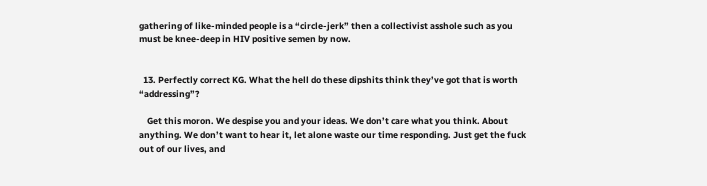gathering of like-minded people is a “circle-jerk” then a collectivist asshole such as you must be knee-deep in HIV positive semen by now.


  13. Perfectly correct KG. What the hell do these dipshits think they’ve got that is worth “addressing”?

    Get this moron. We despise you and your ideas. We don’t care what you think. About anything. We don’t want to hear it, let alone waste our time responding. Just get the fuck out of our lives, and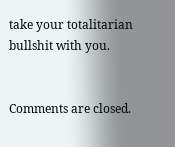take your totalitarian bullshit with you.


Comments are closed.